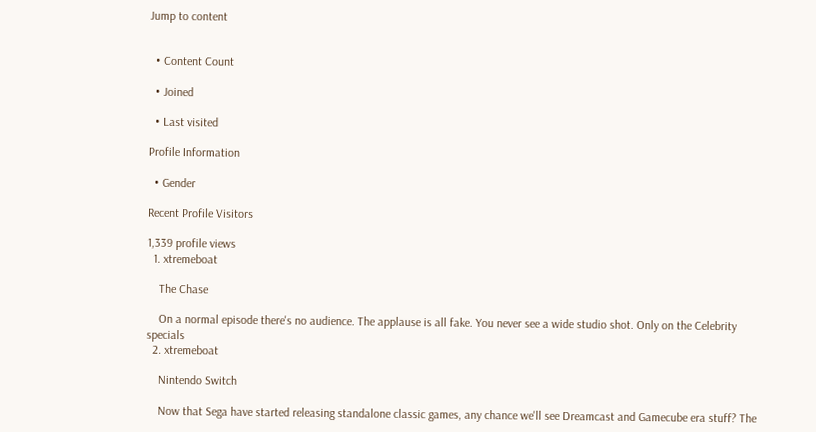Jump to content


  • Content Count

  • Joined

  • Last visited

Profile Information

  • Gender

Recent Profile Visitors

1,339 profile views
  1. xtremeboat

    The Chase

    On a normal episode there's no audience. The applause is all fake. You never see a wide studio shot. Only on the Celebrity specials
  2. xtremeboat

    Nintendo Switch

    Now that Sega have started releasing standalone classic games, any chance we'll see Dreamcast and Gamecube era stuff? The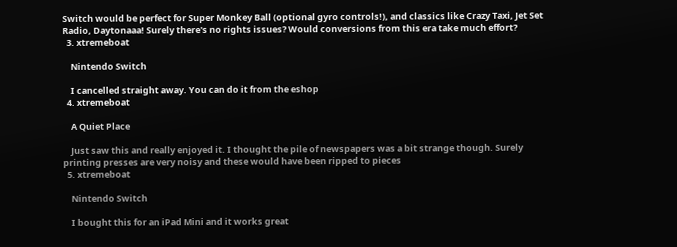Switch would be perfect for Super Monkey Ball (optional gyro controls!), and classics like Crazy Taxi, Jet Set Radio, Daytonaaa! Surely there's no rights issues? Would conversions from this era take much effort?
  3. xtremeboat

    Nintendo Switch

    I cancelled straight away. You can do it from the eshop
  4. xtremeboat

    A Quiet Place

    Just saw this and really enjoyed it. I thought the pile of newspapers was a bit strange though. Surely printing presses are very noisy and these would have been ripped to pieces
  5. xtremeboat

    Nintendo Switch

    I bought this for an iPad Mini and it works great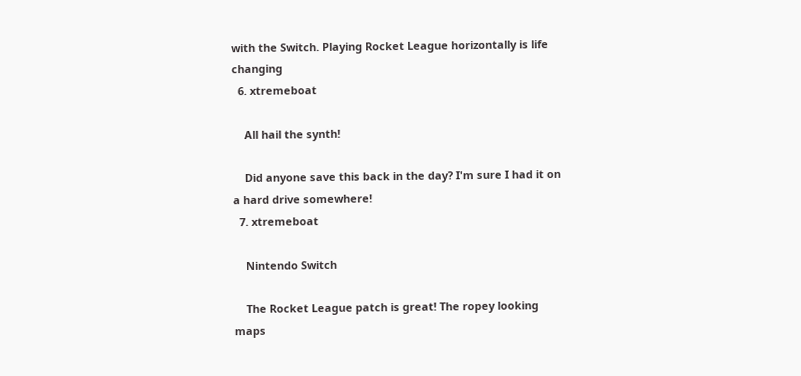with the Switch. Playing Rocket League horizontally is life changing
  6. xtremeboat

    All hail the synth!

    Did anyone save this back in the day? I'm sure I had it on a hard drive somewhere!
  7. xtremeboat

    Nintendo Switch

    The Rocket League patch is great! The ropey looking maps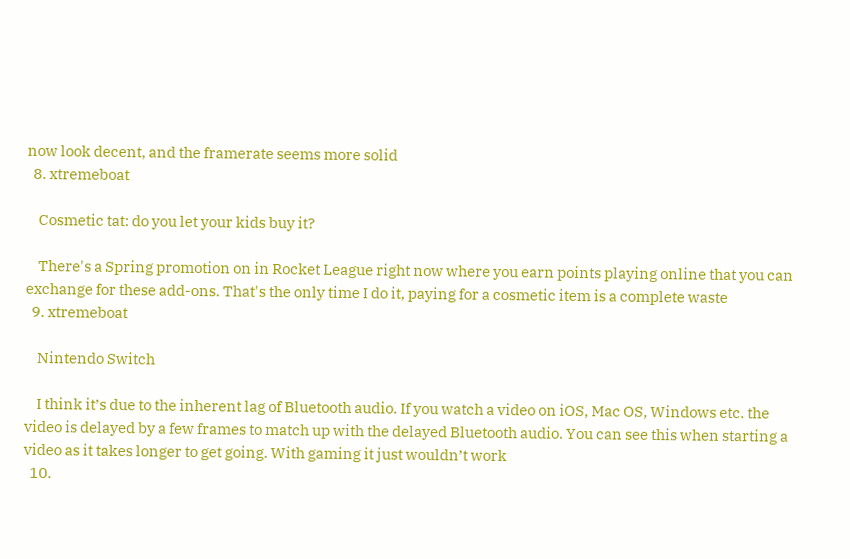now look decent, and the framerate seems more solid
  8. xtremeboat

    Cosmetic tat: do you let your kids buy it?

    There's a Spring promotion on in Rocket League right now where you earn points playing online that you can exchange for these add-ons. That's the only time I do it, paying for a cosmetic item is a complete waste
  9. xtremeboat

    Nintendo Switch

    I think it’s due to the inherent lag of Bluetooth audio. If you watch a video on iOS, Mac OS, Windows etc. the video is delayed by a few frames to match up with the delayed Bluetooth audio. You can see this when starting a video as it takes longer to get going. With gaming it just wouldn’t work
  10.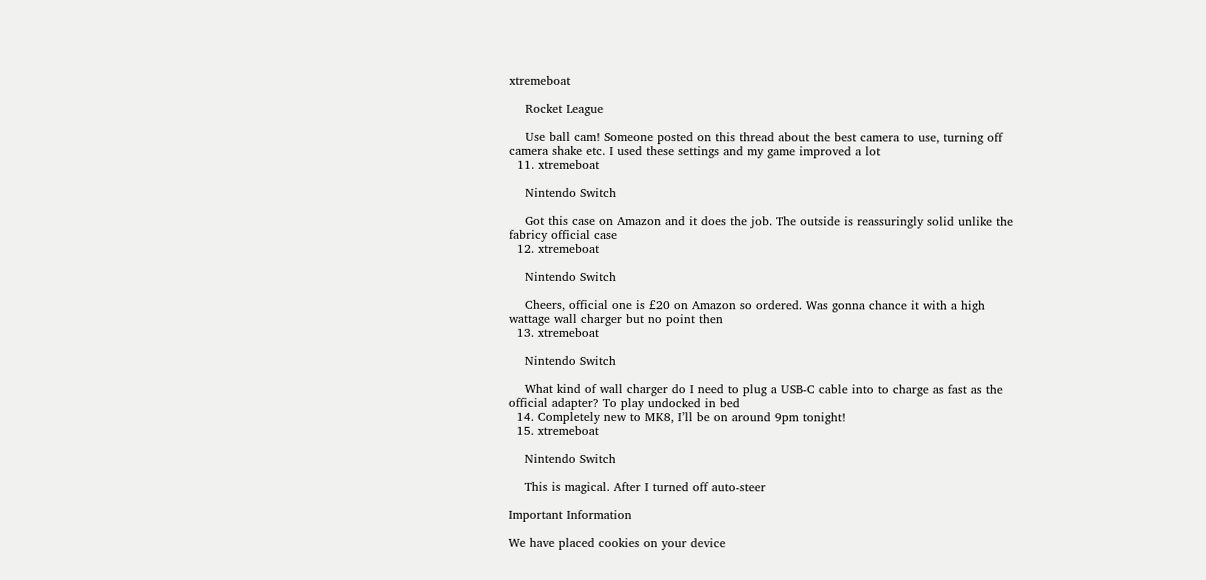xtremeboat

    Rocket League

    Use ball cam! Someone posted on this thread about the best camera to use, turning off camera shake etc. I used these settings and my game improved a lot
  11. xtremeboat

    Nintendo Switch

    Got this case on Amazon and it does the job. The outside is reassuringly solid unlike the fabricy official case
  12. xtremeboat

    Nintendo Switch

    Cheers, official one is £20 on Amazon so ordered. Was gonna chance it with a high wattage wall charger but no point then
  13. xtremeboat

    Nintendo Switch

    What kind of wall charger do I need to plug a USB-C cable into to charge as fast as the official adapter? To play undocked in bed
  14. Completely new to MK8, I’ll be on around 9pm tonight!
  15. xtremeboat

    Nintendo Switch

    This is magical. After I turned off auto-steer

Important Information

We have placed cookies on your device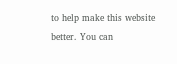to help make this website better. You can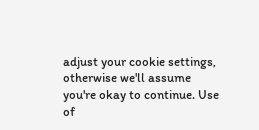adjust your cookie settings, otherwise we'll assume you're okay to continue. Use of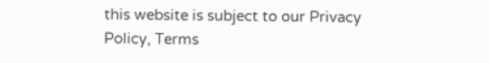this website is subject to our Privacy Policy, Terms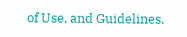of Use, and Guidelines.